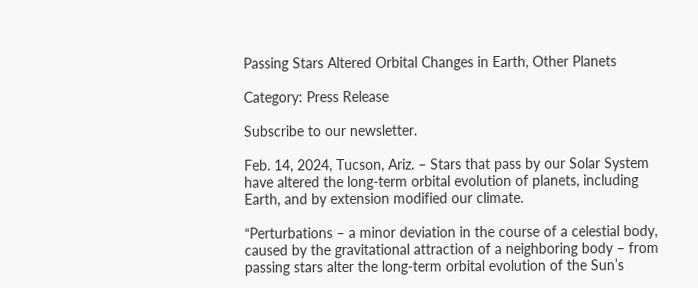Passing Stars Altered Orbital Changes in Earth, Other Planets

Category: Press Release

Subscribe to our newsletter.

Feb. 14, 2024, Tucson, Ariz. – Stars that pass by our Solar System have altered the long-term orbital evolution of planets, including Earth, and by extension modified our climate.

“Perturbations – a minor deviation in the course of a celestial body, caused by the gravitational attraction of a neighboring body – from passing stars alter the long-term orbital evolution of the Sun’s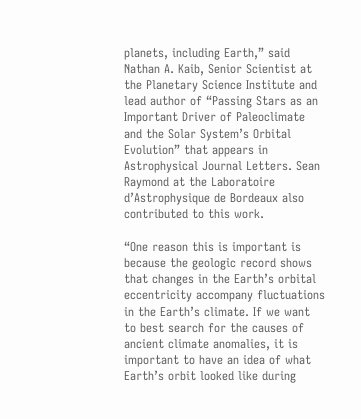planets, including Earth,” said Nathan A. Kaib, Senior Scientist at the Planetary Science Institute and lead author of “Passing Stars as an Important Driver of Paleoclimate and the Solar System’s Orbital Evolution” that appears in Astrophysical Journal Letters. Sean Raymond at the Laboratoire d’Astrophysique de Bordeaux also contributed to this work.

“One reason this is important is because the geologic record shows that changes in the Earth’s orbital eccentricity accompany fluctuations in the Earth’s climate. If we want to best search for the causes of ancient climate anomalies, it is important to have an idea of what Earth’s orbit looked like during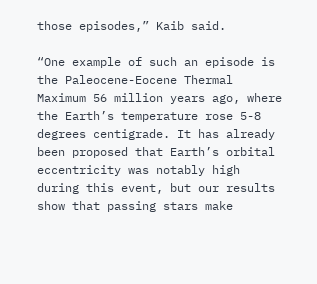those episodes,” Kaib said.

“One example of such an episode is the Paleocene-Eocene Thermal Maximum 56 million years ago, where the Earth’s temperature rose 5-8 degrees centigrade. It has already been proposed that Earth’s orbital eccentricity was notably high during this event, but our results show that passing stars make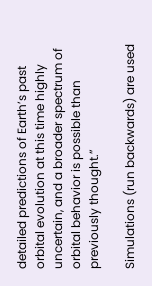detailed predictions of Earth’s past orbital evolution at this time highly uncertain, and a broader spectrum of orbital behavior is possible than previously thought.”

Simulations (run backwards) are used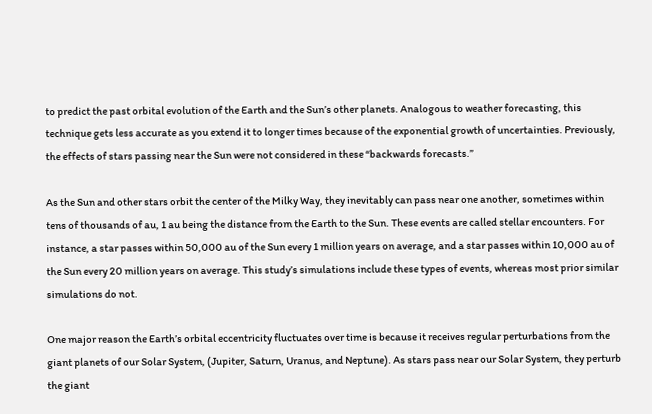to predict the past orbital evolution of the Earth and the Sun’s other planets. Analogous to weather forecasting, this technique gets less accurate as you extend it to longer times because of the exponential growth of uncertainties. Previously, the effects of stars passing near the Sun were not considered in these “backwards forecasts.”

As the Sun and other stars orbit the center of the Milky Way, they inevitably can pass near one another, sometimes within tens of thousands of au, 1 au being the distance from the Earth to the Sun. These events are called stellar encounters. For instance, a star passes within 50,000 au of the Sun every 1 million years on average, and a star passes within 10,000 au of the Sun every 20 million years on average. This study’s simulations include these types of events, whereas most prior similar simulations do not.

One major reason the Earth’s orbital eccentricity fluctuates over time is because it receives regular perturbations from the giant planets of our Solar System, (Jupiter, Saturn, Uranus, and Neptune). As stars pass near our Solar System, they perturb the giant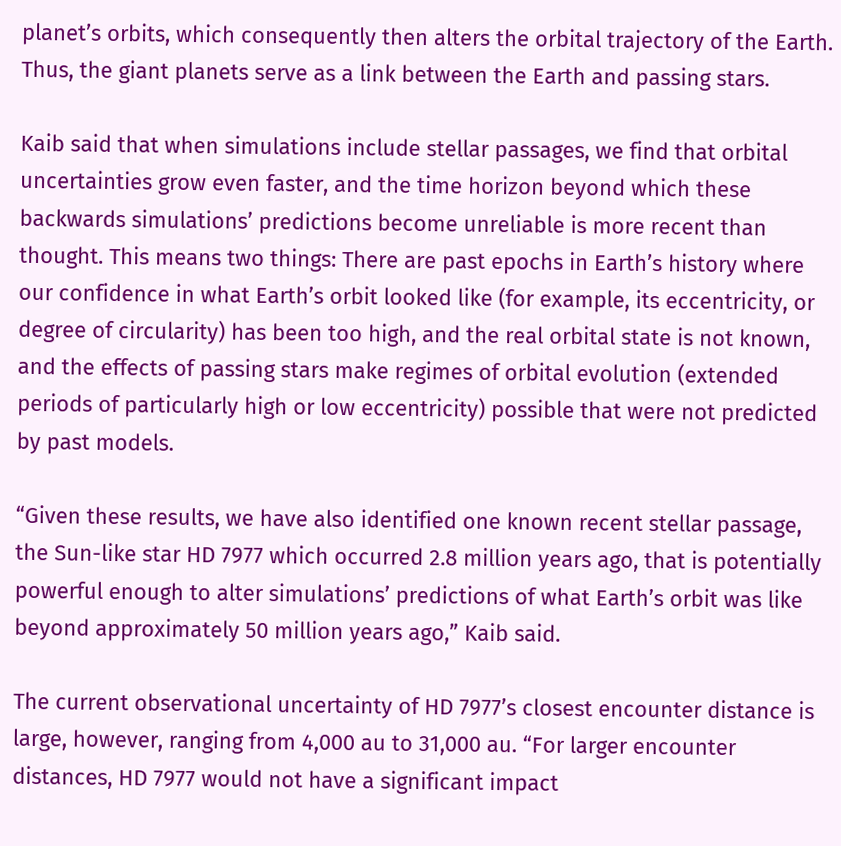planet’s orbits, which consequently then alters the orbital trajectory of the Earth. Thus, the giant planets serve as a link between the Earth and passing stars.

Kaib said that when simulations include stellar passages, we find that orbital uncertainties grow even faster, and the time horizon beyond which these backwards simulations’ predictions become unreliable is more recent than thought. This means two things: There are past epochs in Earth’s history where our confidence in what Earth’s orbit looked like (for example, its eccentricity, or degree of circularity) has been too high, and the real orbital state is not known, and the effects of passing stars make regimes of orbital evolution (extended periods of particularly high or low eccentricity) possible that were not predicted by past models.

“Given these results, we have also identified one known recent stellar passage, the Sun-like star HD 7977 which occurred 2.8 million years ago, that is potentially powerful enough to alter simulations’ predictions of what Earth’s orbit was like beyond approximately 50 million years ago,” Kaib said.

The current observational uncertainty of HD 7977’s closest encounter distance is large, however, ranging from 4,000 au to 31,000 au. “For larger encounter distances, HD 7977 would not have a significant impact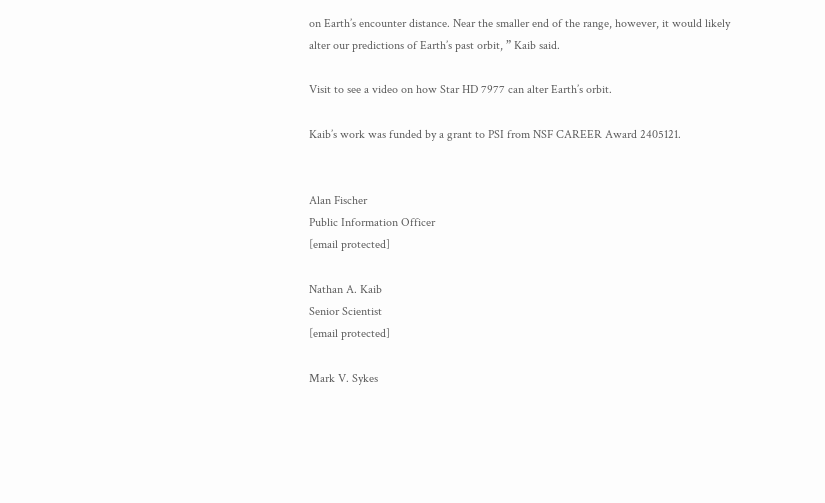on Earth’s encounter distance. Near the smaller end of the range, however, it would likely alter our predictions of Earth’s past orbit, ” Kaib said.

Visit to see a video on how Star HD 7977 can alter Earth’s orbit.

Kaib’s work was funded by a grant to PSI from NSF CAREER Award 2405121.


Alan Fischer
Public Information Officer
[email protected]

Nathan A. Kaib
Senior Scientist
[email protected]

Mark V. Sykes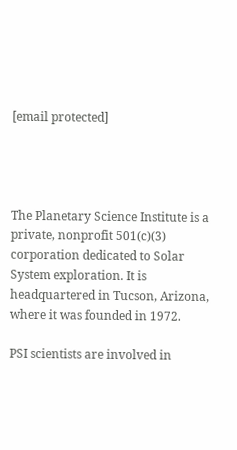[email protected]




The Planetary Science Institute is a private, nonprofit 501(c)(3) corporation dedicated to Solar System exploration. It is headquartered in Tucson, Arizona, where it was founded in 1972.

PSI scientists are involved in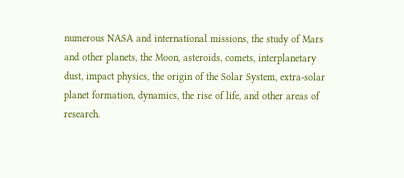numerous NASA and international missions, the study of Mars and other planets, the Moon, asteroids, comets, interplanetary dust, impact physics, the origin of the Solar System, extra-solar planet formation, dynamics, the rise of life, and other areas of research.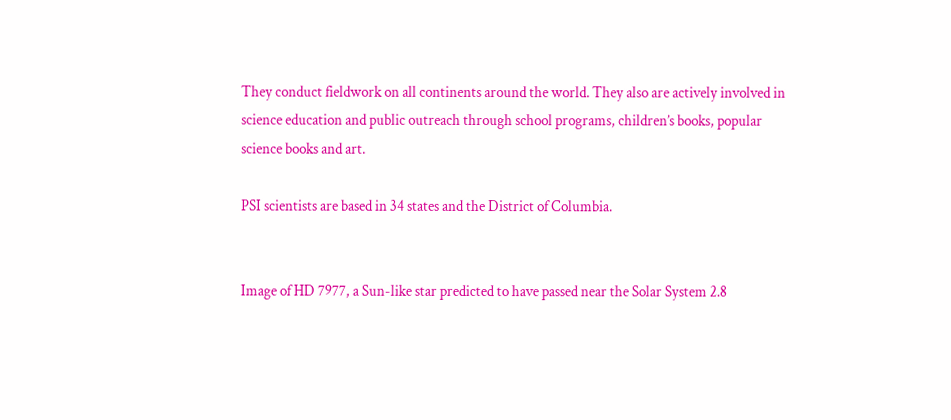They conduct fieldwork on all continents around the world. They also are actively involved in science education and public outreach through school programs, children’s books, popular science books and art.

PSI scientists are based in 34 states and the District of Columbia.


Image of HD 7977, a Sun-like star predicted to have passed near the Solar System 2.8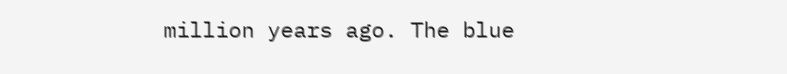million years ago. The blue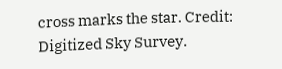cross marks the star. Credit: Digitized Sky Survey.